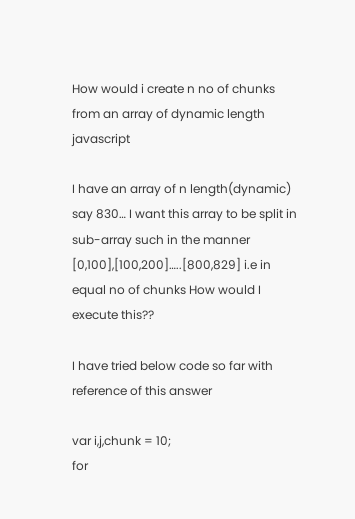How would i create n no of chunks from an array of dynamic length javascript

I have an array of n length(dynamic) say 830… I want this array to be split in sub-array such in the manner [0,100],[100,200]…..[800,829] i.e in equal no of chunks How would I execute this??

I have tried below code so far with reference of this answer

var i,j,chunk = 10;
for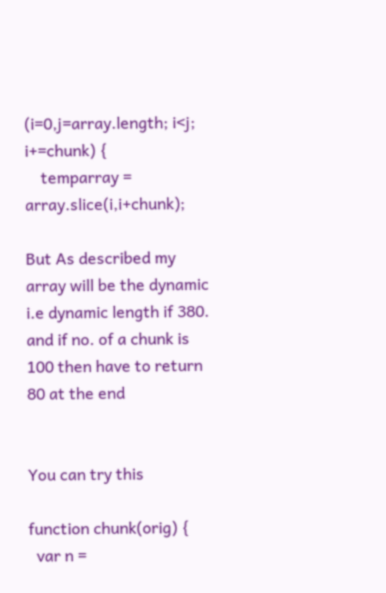(i=0,j=array.length; i<j; i+=chunk) {
    temparray = array.slice(i,i+chunk);

But As described my array will be the dynamic i.e dynamic length if 380. and if no. of a chunk is 100 then have to return 80 at the end


You can try this

function chunk(orig) {
  var n =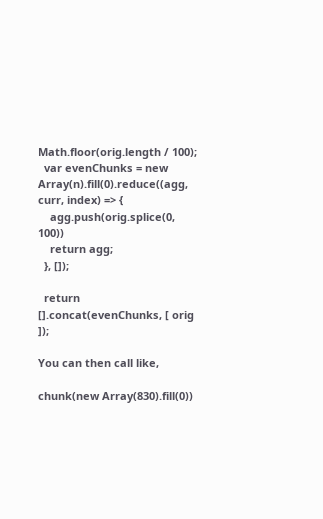Math.floor(orig.length / 100);
  var evenChunks = new Array(n).fill(0).reduce((agg, curr, index) => {
    agg.push(orig.splice(0, 100))
    return agg;
  }, []);

  return [].concat(evenChunks, [ orig ]);

You can then call like,

chunk(new Array(830).fill(0))